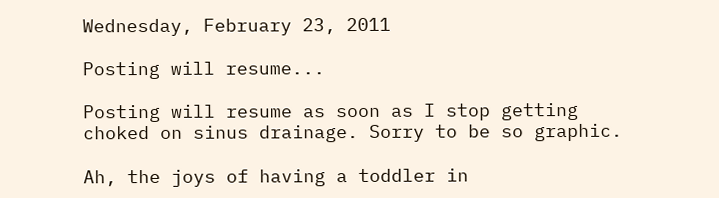Wednesday, February 23, 2011

Posting will resume...

Posting will resume as soon as I stop getting choked on sinus drainage. Sorry to be so graphic.

Ah, the joys of having a toddler in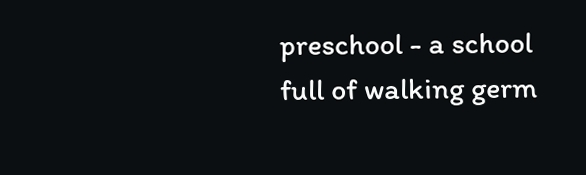preschool - a school full of walking germ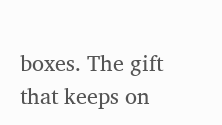boxes. The gift that keeps on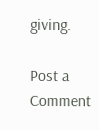giving.

Post a Comment